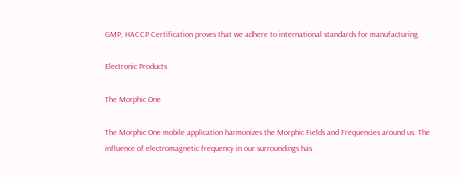GMP, HACCP Certification proves that we adhere to international standards for manufacturing.

Electronic Products

The Morphic One

The Morphic One mobile application harmonizes the Morphic Fields and Frequencies around us. The influence of electromagnetic frequency in our surroundings has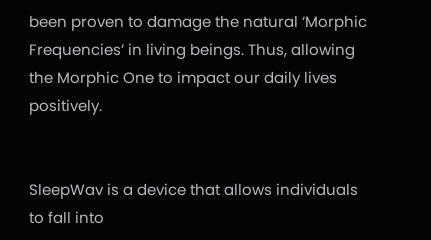been proven to damage the natural ‘Morphic Frequencies’ in living beings. Thus, allowing the Morphic One to impact our daily lives positively.


SleepWav is a device that allows individuals to fall into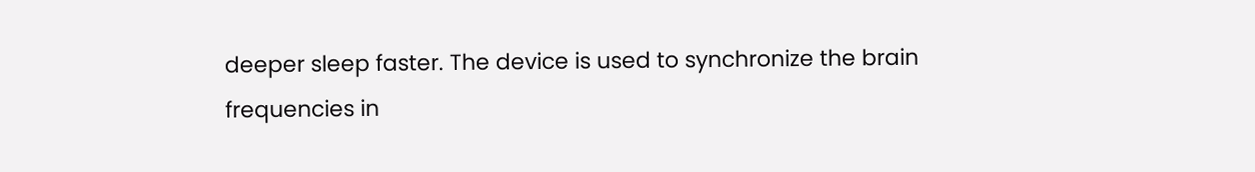deeper sleep faster. The device is used to synchronize the brain frequencies in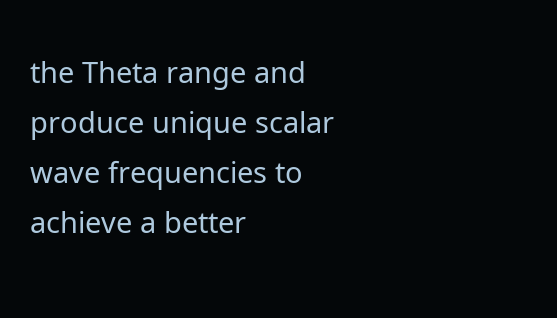the Theta range and produce unique scalar wave frequencies to achieve a better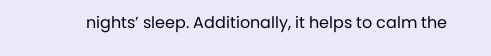nights’ sleep. Additionally, it helps to calm the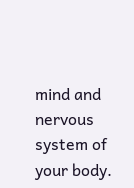mind and nervous system of your body.